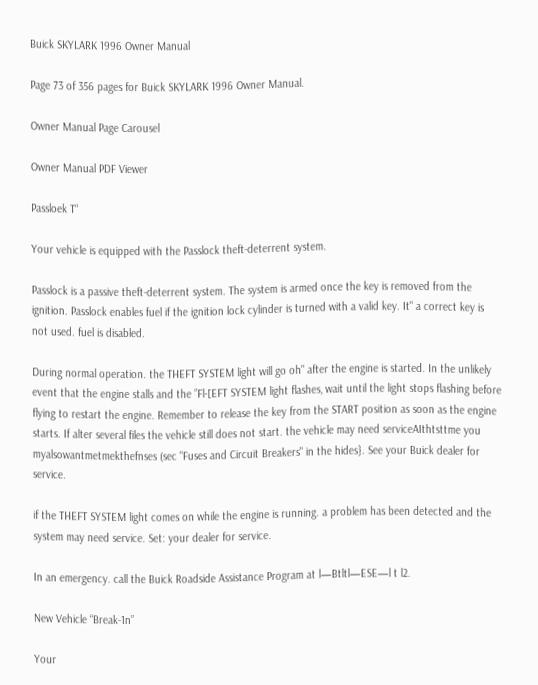Buick SKYLARK 1996 Owner Manual

Page 73 of 356 pages for Buick SKYLARK 1996 Owner Manual.

Owner Manual Page Carousel

Owner Manual PDF Viewer

Passloek T“

Your vehicle is equipped with the Passlock theft-deterrent system.

Passlock is a passive theft-deterrent system. The system is armed once the key is removed from the ignition. Passlock enables fuel if the ignition lock cylinder is turned with a valid key. It" a correct key is not used. fuel is disabled.

During normal operation. the THEFT SYSTEM light will go oh" after the engine is started. In the unlikely event that the engine stalls and the ”Fl-[EFT SYSTEM light flashes, wait until the light stops flashing before flying to restart the engine. Remember to release the key from the START position as soon as the engine starts. If alter several files the vehicle still does not start. the vehicle may need serviceAIthtsttme you myalsowantmetmekthefnses (sec "Fuses and Circuit Breakers" in the hides}. See your Buick dealer for service.

if the THEFT SYSTEM light comes on while the engine is running. a problem has been detected and the system may need service. Set: your dealer for service.

In an emergency. call the Buick Roadside Assistance Program at l—Btltl—ESE—l t l2.

New Vehicle “Break-1n”

Your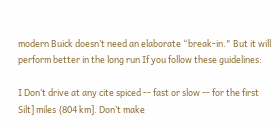modern Buick doesn’t need an elaborate “break-in." But it will perform better in the long run If you follow these guidelines:

I Don‘t drive at any cite spiced -- fast or slow -- for the first Silt] miles {804 km]. Don’t make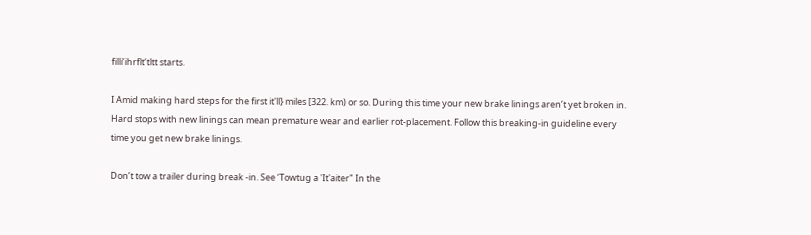filli‘ihrflt‘tltt starts.

I Amid making hard steps for the first it'll} miles [322. km) or so. During this time your new brake linings aren’t yet broken in. Hard stops with new linings can mean premature wear and earlier rot-placement. Follow this breaking-in guideline every time you get new brake linings.

Don’t tow a trailer during break -in. See ‘Towtug a 'It'aiter" In the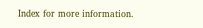Index for more information.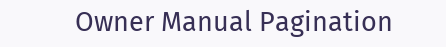Owner Manual Pagination